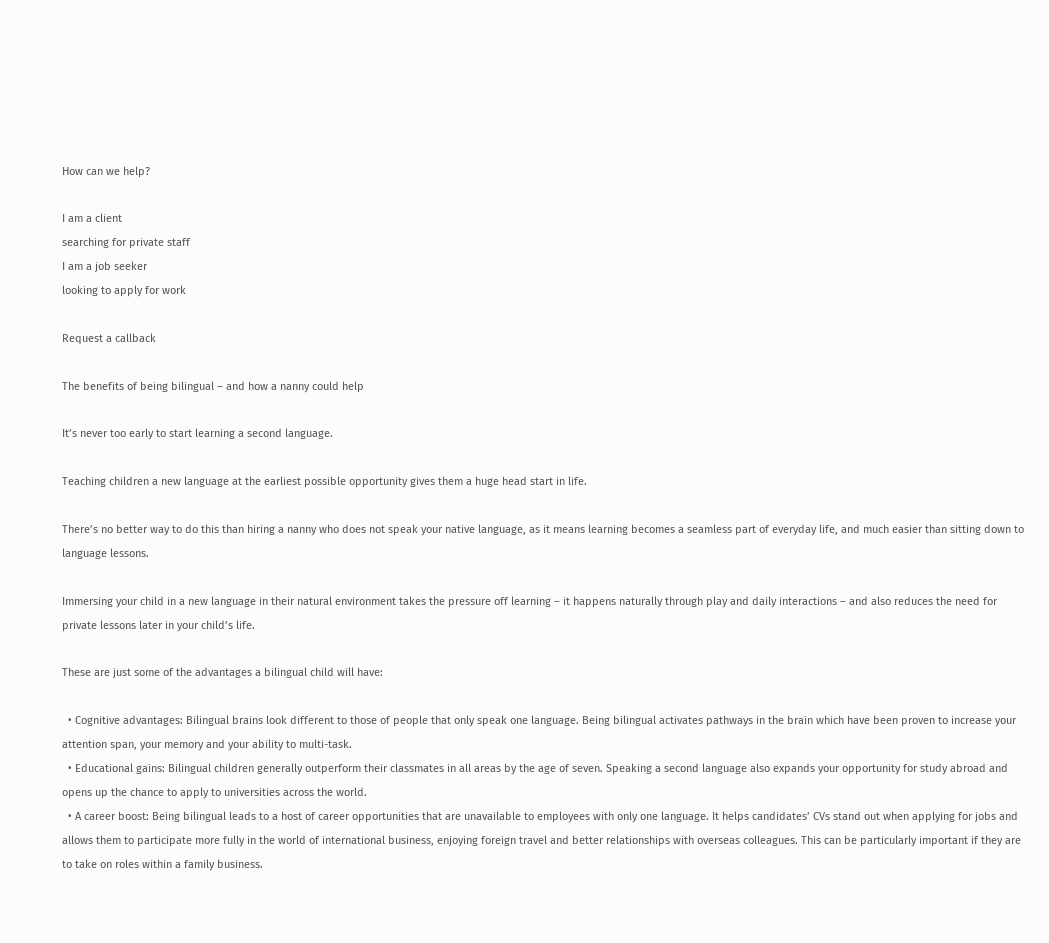How can we help?

I am a client
searching for private staff
I am a job seeker
looking to apply for work

Request a callback

The benefits of being bilingual – and how a nanny could help

It’s never too early to start learning a second language.

Teaching children a new language at the earliest possible opportunity gives them a huge head start in life.

There’s no better way to do this than hiring a nanny who does not speak your native language, as it means learning becomes a seamless part of everyday life, and much easier than sitting down to language lessons.

Immersing your child in a new language in their natural environment takes the pressure off learning – it happens naturally through play and daily interactions – and also reduces the need for private lessons later in your child’s life.

These are just some of the advantages a bilingual child will have:

  • Cognitive advantages: Bilingual brains look different to those of people that only speak one language. Being bilingual activates pathways in the brain which have been proven to increase your attention span, your memory and your ability to multi-task.
  • Educational gains: Bilingual children generally outperform their classmates in all areas by the age of seven. Speaking a second language also expands your opportunity for study abroad and opens up the chance to apply to universities across the world.
  • A career boost: Being bilingual leads to a host of career opportunities that are unavailable to employees with only one language. It helps candidates’ CVs stand out when applying for jobs and allows them to participate more fully in the world of international business, enjoying foreign travel and better relationships with overseas colleagues. This can be particularly important if they are to take on roles within a family business.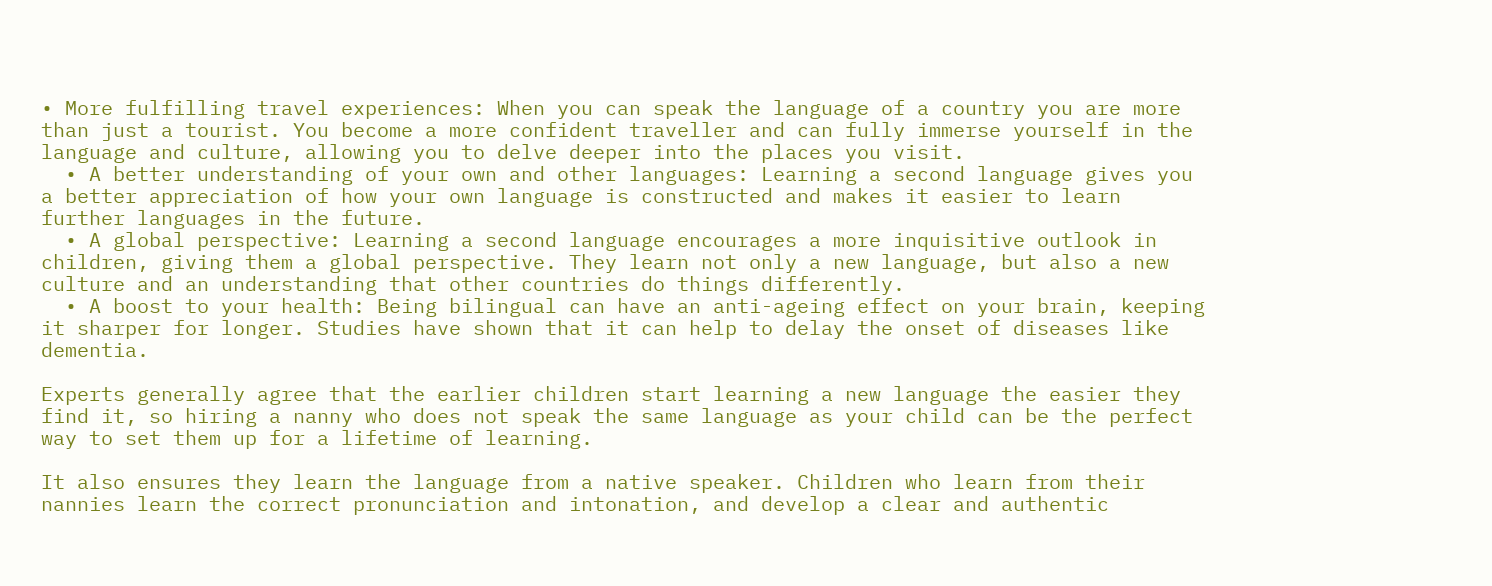• More fulfilling travel experiences: When you can speak the language of a country you are more than just a tourist. You become a more confident traveller and can fully immerse yourself in the language and culture, allowing you to delve deeper into the places you visit.
  • A better understanding of your own and other languages: Learning a second language gives you a better appreciation of how your own language is constructed and makes it easier to learn further languages in the future.
  • A global perspective: Learning a second language encourages a more inquisitive outlook in children, giving them a global perspective. They learn not only a new language, but also a new culture and an understanding that other countries do things differently.
  • A boost to your health: Being bilingual can have an anti-ageing effect on your brain, keeping it sharper for longer. Studies have shown that it can help to delay the onset of diseases like dementia.

Experts generally agree that the earlier children start learning a new language the easier they find it, so hiring a nanny who does not speak the same language as your child can be the perfect way to set them up for a lifetime of learning.

It also ensures they learn the language from a native speaker. Children who learn from their nannies learn the correct pronunciation and intonation, and develop a clear and authentic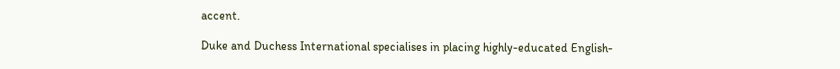accent.

Duke and Duchess International specialises in placing highly-educated English-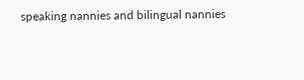speaking nannies and bilingual nannies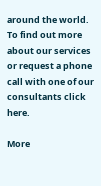around the world. To find out more about our services or request a phone call with one of our consultants click here.

More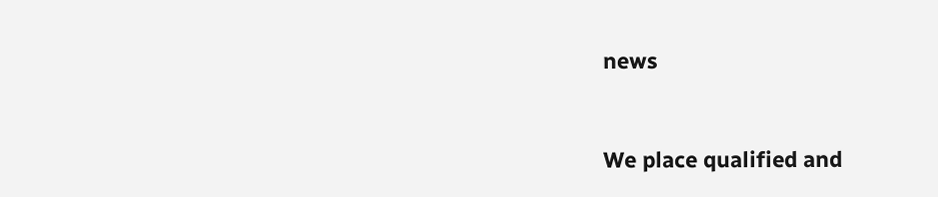news


We place qualified and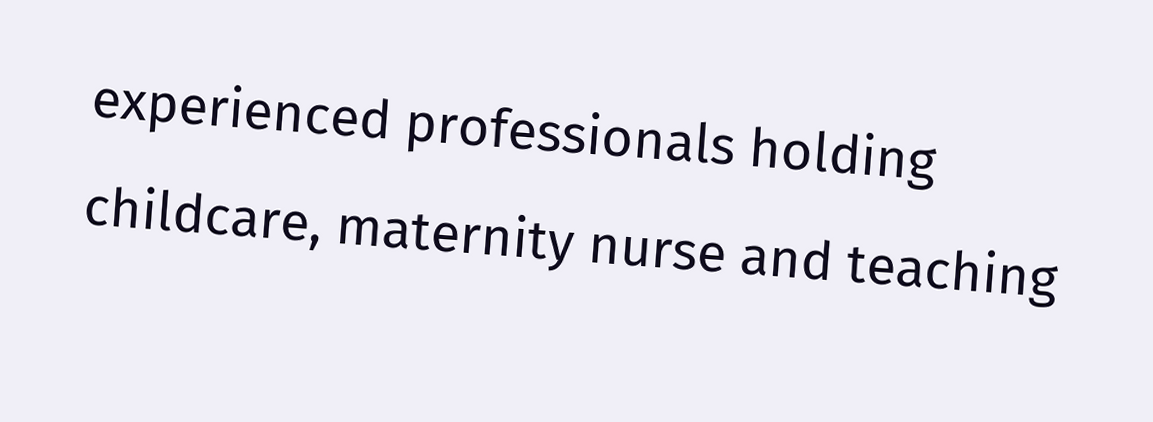experienced professionals holding childcare, maternity nurse and teaching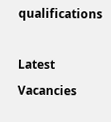qualifications

Latest Vacancies